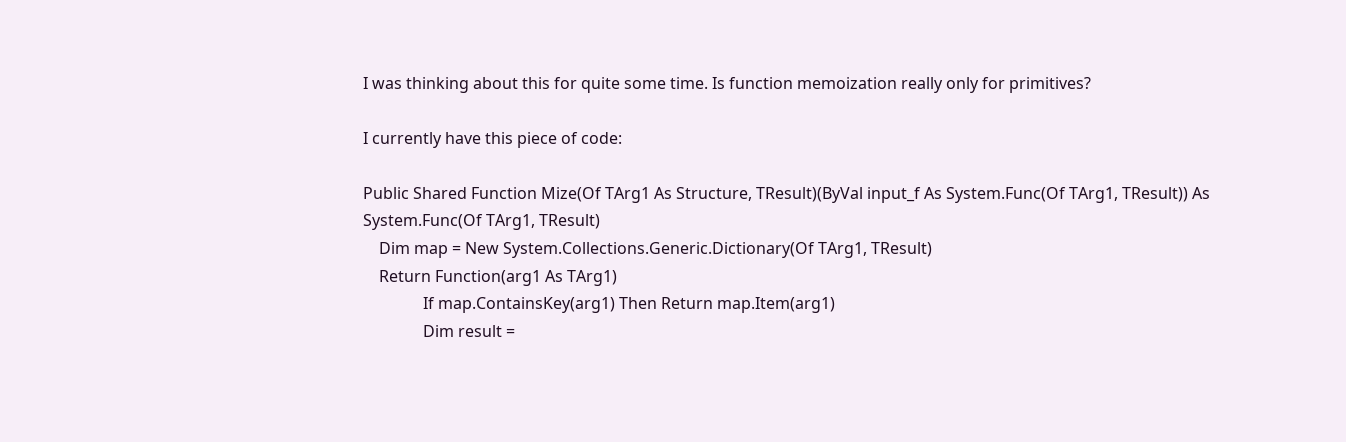I was thinking about this for quite some time. Is function memoization really only for primitives?

I currently have this piece of code:

Public Shared Function Mize(Of TArg1 As Structure, TResult)(ByVal input_f As System.Func(Of TArg1, TResult)) As System.Func(Of TArg1, TResult)
    Dim map = New System.Collections.Generic.Dictionary(Of TArg1, TResult)
    Return Function(arg1 As TArg1)
               If map.ContainsKey(arg1) Then Return map.Item(arg1)
               Dim result =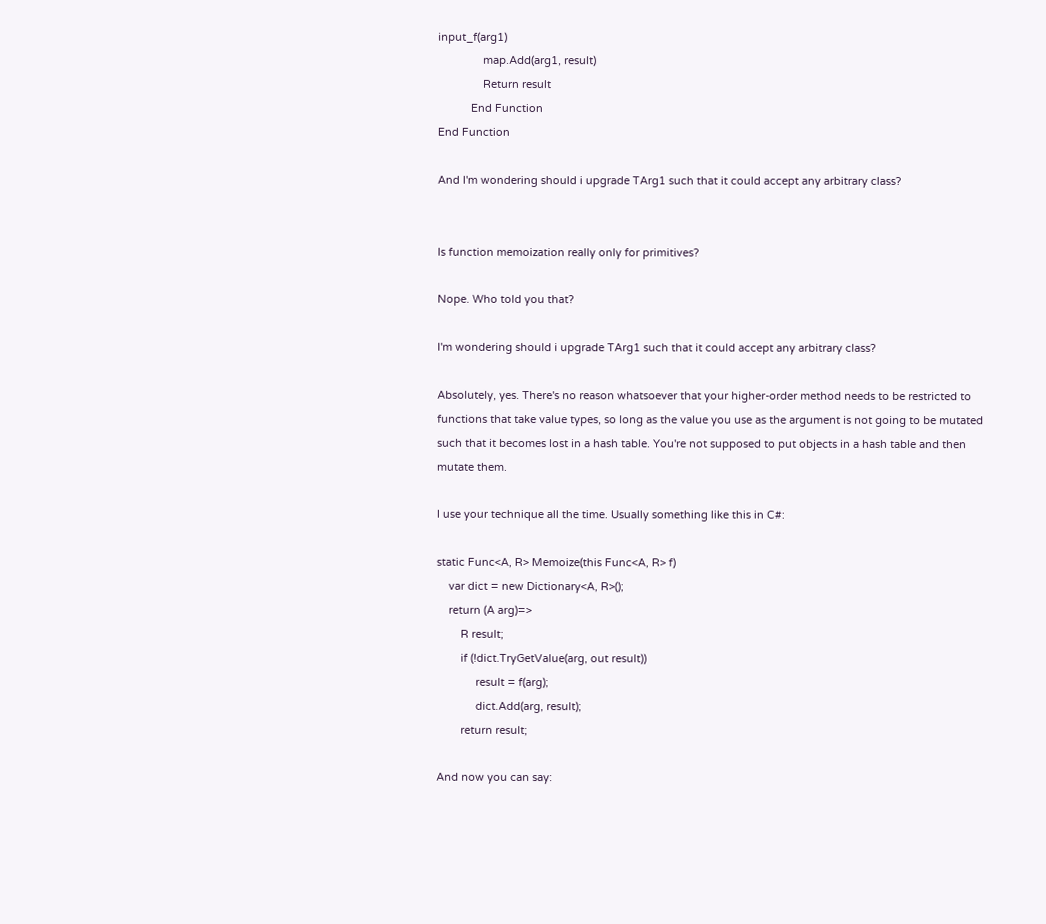input_f(arg1)
               map.Add(arg1, result)
               Return result
           End Function
End Function

And I'm wondering should i upgrade TArg1 such that it could accept any arbitrary class?


Is function memoization really only for primitives?

Nope. Who told you that?

I'm wondering should i upgrade TArg1 such that it could accept any arbitrary class?

Absolutely, yes. There's no reason whatsoever that your higher-order method needs to be restricted to functions that take value types, so long as the value you use as the argument is not going to be mutated such that it becomes lost in a hash table. You're not supposed to put objects in a hash table and then mutate them.

I use your technique all the time. Usually something like this in C#:

static Func<A, R> Memoize(this Func<A, R> f)
    var dict = new Dictionary<A, R>();
    return (A arg)=>
        R result;
        if (!dict.TryGetValue(arg, out result))
             result = f(arg);
             dict.Add(arg, result);
        return result;

And now you can say: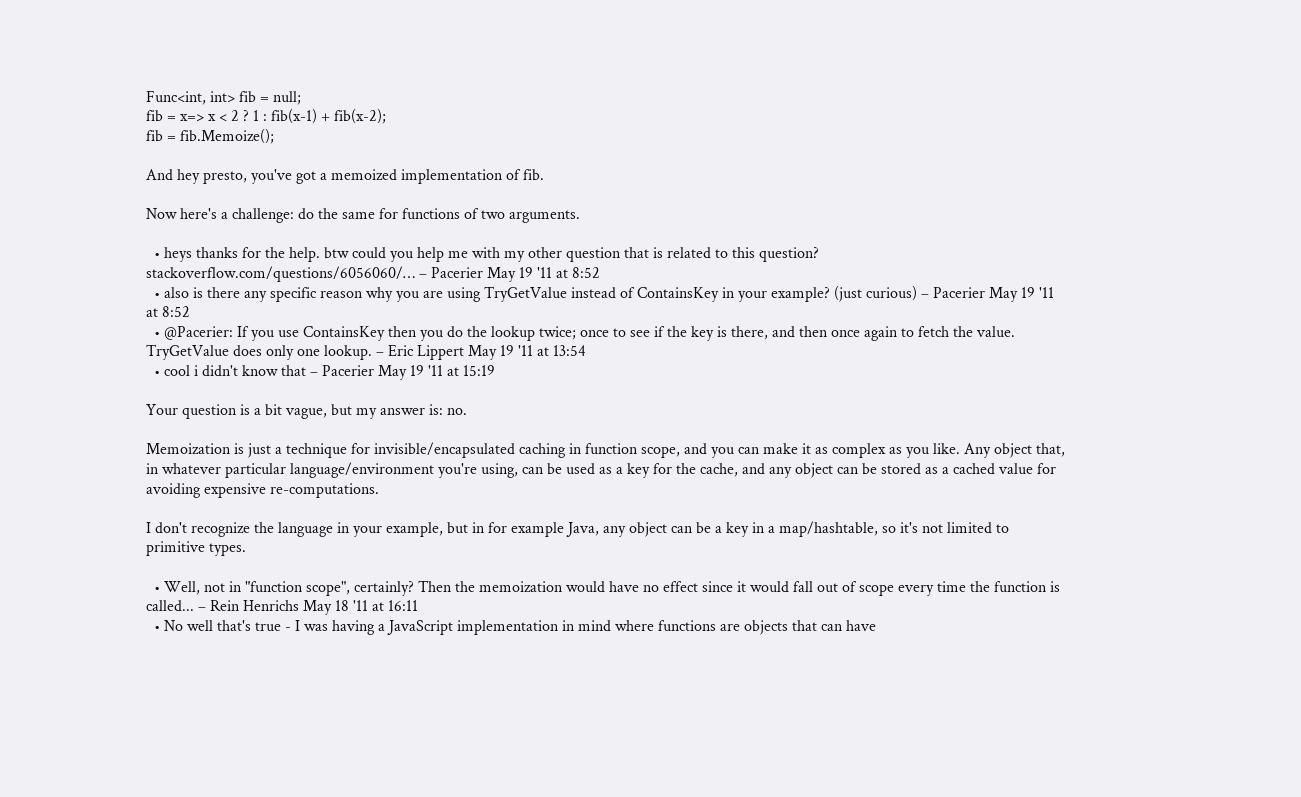Func<int, int> fib = null;
fib = x=> x < 2 ? 1 : fib(x-1) + fib(x-2);
fib = fib.Memoize();

And hey presto, you've got a memoized implementation of fib.

Now here's a challenge: do the same for functions of two arguments.

  • heys thanks for the help. btw could you help me with my other question that is related to this question? stackoverflow.com/questions/6056060/… – Pacerier May 19 '11 at 8:52
  • also is there any specific reason why you are using TryGetValue instead of ContainsKey in your example? (just curious) – Pacerier May 19 '11 at 8:52
  • @Pacerier: If you use ContainsKey then you do the lookup twice; once to see if the key is there, and then once again to fetch the value. TryGetValue does only one lookup. – Eric Lippert May 19 '11 at 13:54
  • cool i didn't know that – Pacerier May 19 '11 at 15:19

Your question is a bit vague, but my answer is: no.

Memoization is just a technique for invisible/encapsulated caching in function scope, and you can make it as complex as you like. Any object that, in whatever particular language/environment you're using, can be used as a key for the cache, and any object can be stored as a cached value for avoiding expensive re-computations.

I don't recognize the language in your example, but in for example Java, any object can be a key in a map/hashtable, so it's not limited to primitive types.

  • Well, not in "function scope", certainly? Then the memoization would have no effect since it would fall out of scope every time the function is called... – Rein Henrichs May 18 '11 at 16:11
  • No well that's true - I was having a JavaScript implementation in mind where functions are objects that can have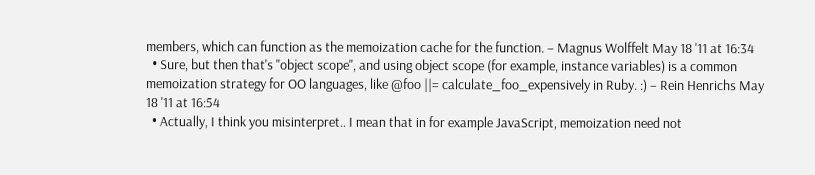members, which can function as the memoization cache for the function. – Magnus Wolffelt May 18 '11 at 16:34
  • Sure, but then that's "object scope", and using object scope (for example, instance variables) is a common memoization strategy for OO languages, like @foo ||= calculate_foo_expensively in Ruby. :) – Rein Henrichs May 18 '11 at 16:54
  • Actually, I think you misinterpret.. I mean that in for example JavaScript, memoization need not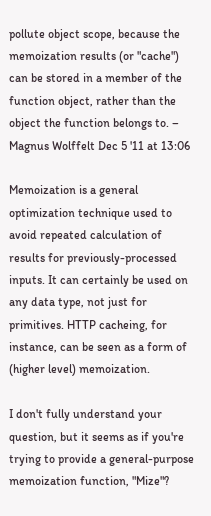pollute object scope, because the memoization results (or "cache") can be stored in a member of the function object, rather than the object the function belongs to. – Magnus Wolffelt Dec 5 '11 at 13:06

Memoization is a general optimization technique used to avoid repeated calculation of results for previously-processed inputs. It can certainly be used on any data type, not just for primitives. HTTP cacheing, for instance, can be seen as a form of (higher level) memoization.

I don't fully understand your question, but it seems as if you're trying to provide a general-purpose memoization function, "Mize"?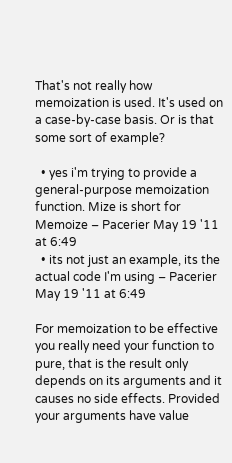That's not really how memoization is used. It's used on a case-by-case basis. Or is that some sort of example?

  • yes i'm trying to provide a general-purpose memoization function. Mize is short for Memoize – Pacerier May 19 '11 at 6:49
  • its not just an example, its the actual code I'm using – Pacerier May 19 '11 at 6:49

For memoization to be effective you really need your function to pure, that is the result only depends on its arguments and it causes no side effects. Provided your arguments have value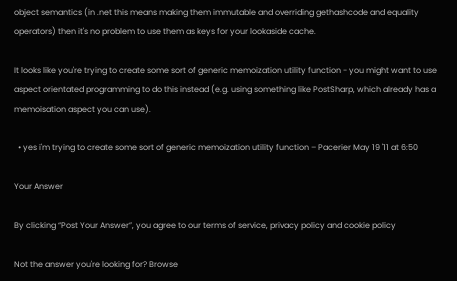object semantics (in .net this means making them immutable and overriding gethashcode and equality operators) then it's no problem to use them as keys for your lookaside cache.

It looks like you're trying to create some sort of generic memoization utility function - you might want to use aspect orientated programming to do this instead (e.g. using something like PostSharp, which already has a memoisation aspect you can use).

  • yes i'm trying to create some sort of generic memoization utility function – Pacerier May 19 '11 at 6:50

Your Answer

By clicking “Post Your Answer”, you agree to our terms of service, privacy policy and cookie policy

Not the answer you're looking for? Browse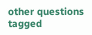other questions tagged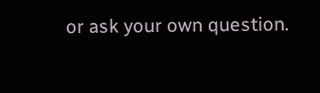or ask your own question.